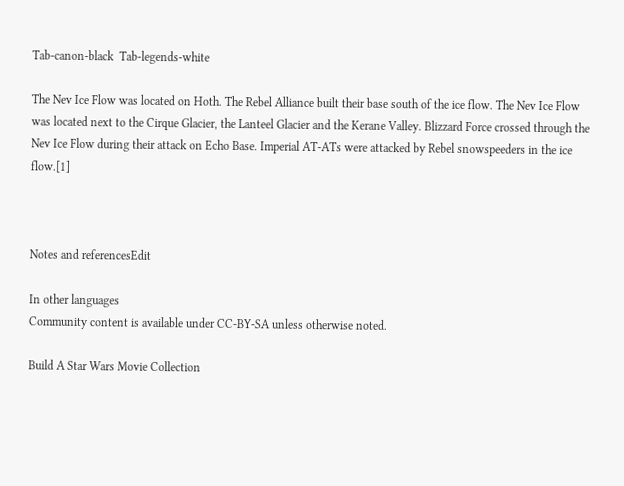Tab-canon-black  Tab-legends-white

The Nev Ice Flow was located on Hoth. The Rebel Alliance built their base south of the ice flow. The Nev Ice Flow was located next to the Cirque Glacier, the Lanteel Glacier and the Kerane Valley. Blizzard Force crossed through the Nev Ice Flow during their attack on Echo Base. Imperial AT-ATs were attacked by Rebel snowspeeders in the ice flow.[1]



Notes and referencesEdit

In other languages
Community content is available under CC-BY-SA unless otherwise noted.

Build A Star Wars Movie Collection